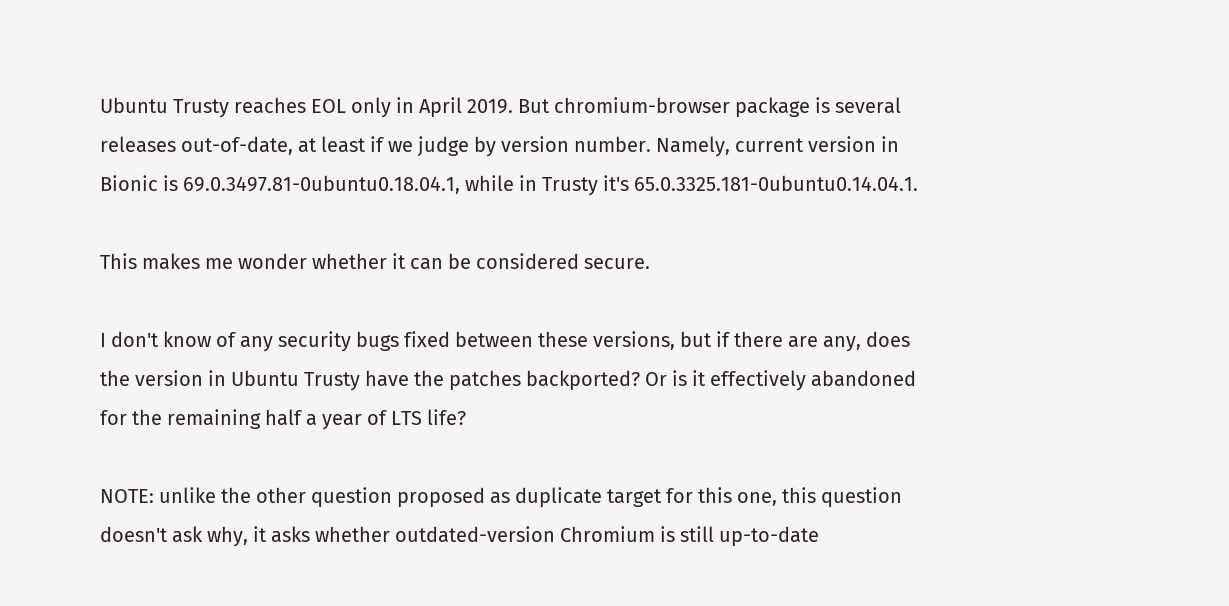Ubuntu Trusty reaches EOL only in April 2019. But chromium-browser package is several releases out-of-date, at least if we judge by version number. Namely, current version in Bionic is 69.0.3497.81-0ubuntu0.18.04.1, while in Trusty it's 65.0.3325.181-0ubuntu0.14.04.1.

This makes me wonder whether it can be considered secure.

I don't know of any security bugs fixed between these versions, but if there are any, does the version in Ubuntu Trusty have the patches backported? Or is it effectively abandoned for the remaining half a year of LTS life?

NOTE: unlike the other question proposed as duplicate target for this one, this question doesn't ask why, it asks whether outdated-version Chromium is still up-to-date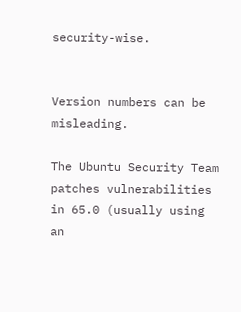security-wise.


Version numbers can be misleading.

The Ubuntu Security Team patches vulnerabilities in 65.0 (usually using an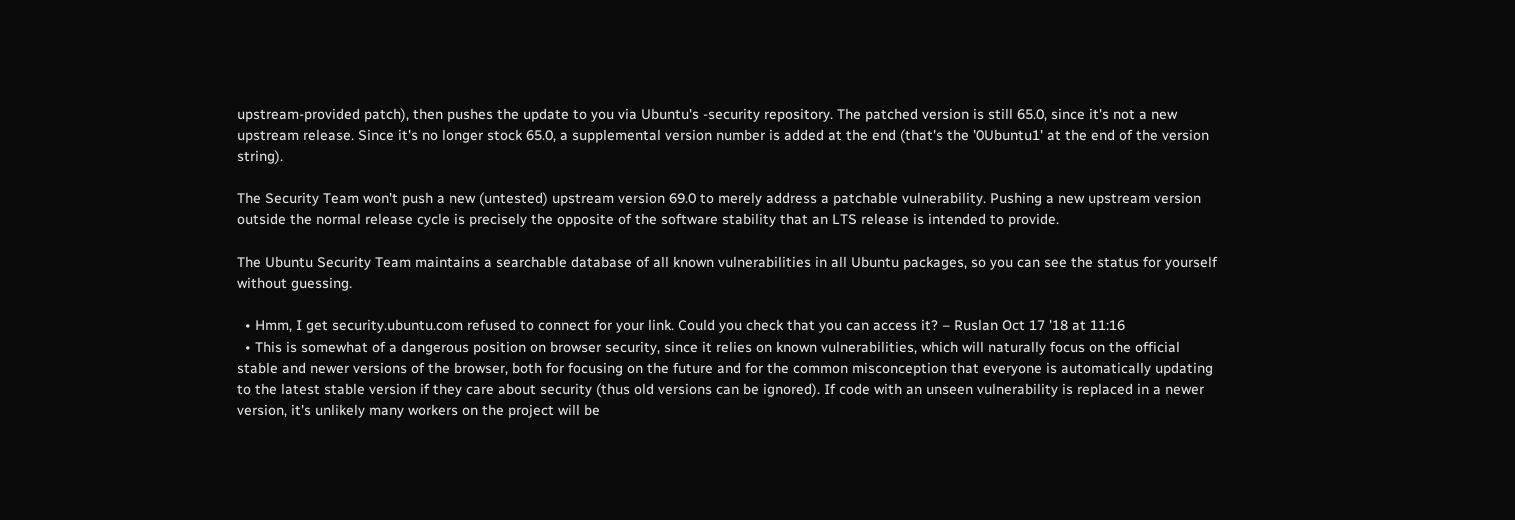upstream-provided patch), then pushes the update to you via Ubuntu's -security repository. The patched version is still 65.0, since it's not a new upstream release. Since it's no longer stock 65.0, a supplemental version number is added at the end (that's the '0Ubuntu1' at the end of the version string).

The Security Team won't push a new (untested) upstream version 69.0 to merely address a patchable vulnerability. Pushing a new upstream version outside the normal release cycle is precisely the opposite of the software stability that an LTS release is intended to provide.

The Ubuntu Security Team maintains a searchable database of all known vulnerabilities in all Ubuntu packages, so you can see the status for yourself without guessing.

  • Hmm, I get security.ubuntu.com refused to connect for your link. Could you check that you can access it? – Ruslan Oct 17 '18 at 11:16
  • This is somewhat of a dangerous position on browser security, since it relies on known vulnerabilities, which will naturally focus on the official stable and newer versions of the browser, both for focusing on the future and for the common misconception that everyone is automatically updating to the latest stable version if they care about security (thus old versions can be ignored). If code with an unseen vulnerability is replaced in a newer version, it's unlikely many workers on the project will be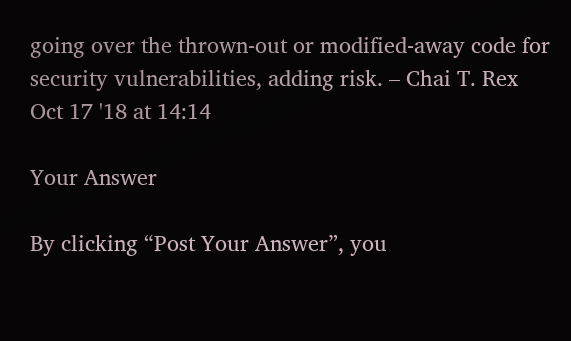going over the thrown-out or modified-away code for security vulnerabilities, adding risk. – Chai T. Rex Oct 17 '18 at 14:14

Your Answer

By clicking “Post Your Answer”, you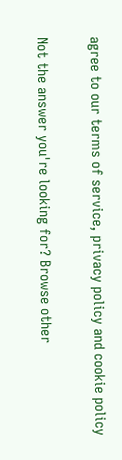agree to our terms of service, privacy policy and cookie policy

Not the answer you're looking for? Browse other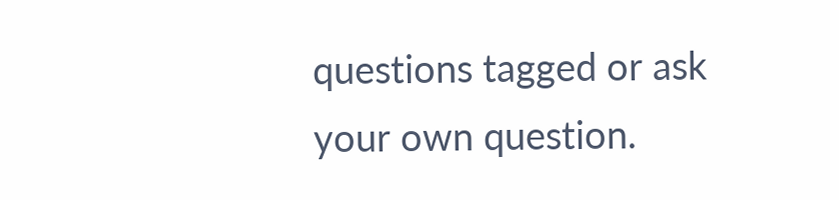questions tagged or ask your own question.